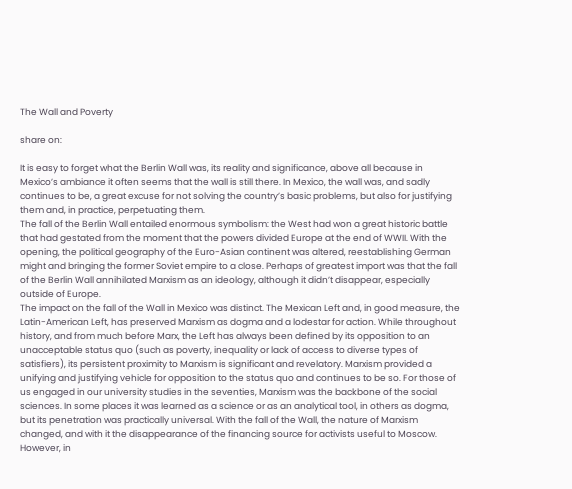The Wall and Poverty

share on:

It is easy to forget what the Berlin Wall was, its reality and significance, above all because in Mexico’s ambiance it often seems that the wall is still there. In Mexico, the wall was, and sadly continues to be, a great excuse for not solving the country’s basic problems, but also for justifying them and, in practice, perpetuating them.
The fall of the Berlin Wall entailed enormous symbolism: the West had won a great historic battle that had gestated from the moment that the powers divided Europe at the end of WWII. With the opening, the political geography of the Euro-Asian continent was altered, reestablishing German might and bringing the former Soviet empire to a close. Perhaps of greatest import was that the fall of the Berlin Wall annihilated Marxism as an ideology, although it didn’t disappear, especially outside of Europe.
The impact on the fall of the Wall in Mexico was distinct. The Mexican Left and, in good measure, the Latin-American Left, has preserved Marxism as dogma and a lodestar for action. While throughout history, and from much before Marx, the Left has always been defined by its opposition to an unacceptable status quo (such as poverty, inequality or lack of access to diverse types of satisfiers), its persistent proximity to Marxism is significant and revelatory. Marxism provided a unifying and justifying vehicle for opposition to the status quo and continues to be so. For those of us engaged in our university studies in the seventies, Marxism was the backbone of the social sciences. In some places it was learned as a science or as an analytical tool, in others as dogma, but its penetration was practically universal. With the fall of the Wall, the nature of Marxism changed, and with it the disappearance of the financing source for activists useful to Moscow. However, in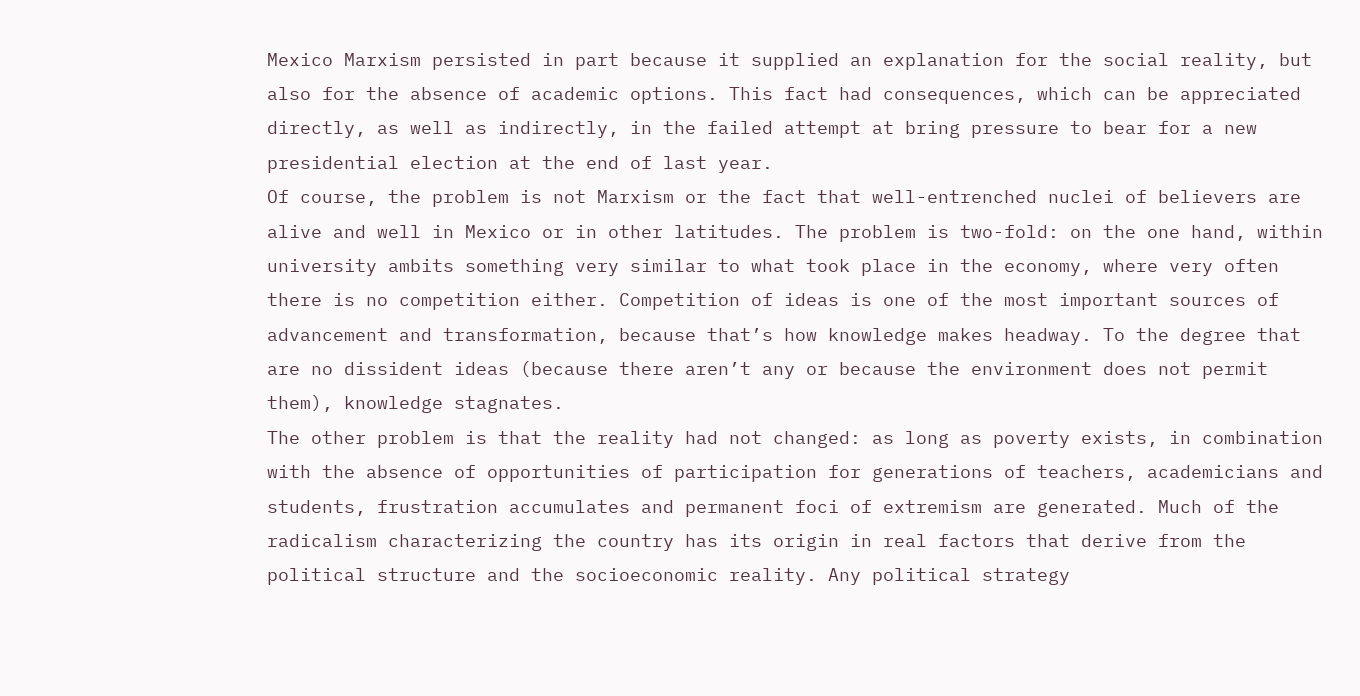Mexico Marxism persisted in part because it supplied an explanation for the social reality, but also for the absence of academic options. This fact had consequences, which can be appreciated directly, as well as indirectly, in the failed attempt at bring pressure to bear for a new presidential election at the end of last year.
Of course, the problem is not Marxism or the fact that well-entrenched nuclei of believers are alive and well in Mexico or in other latitudes. The problem is two-fold: on the one hand, within university ambits something very similar to what took place in the economy, where very often there is no competition either. Competition of ideas is one of the most important sources of advancement and transformation, because that’s how knowledge makes headway. To the degree that are no dissident ideas (because there aren’t any or because the environment does not permit them), knowledge stagnates.
The other problem is that the reality had not changed: as long as poverty exists, in combination with the absence of opportunities of participation for generations of teachers, academicians and students, frustration accumulates and permanent foci of extremism are generated. Much of the radicalism characterizing the country has its origin in real factors that derive from the political structure and the socioeconomic reality. Any political strategy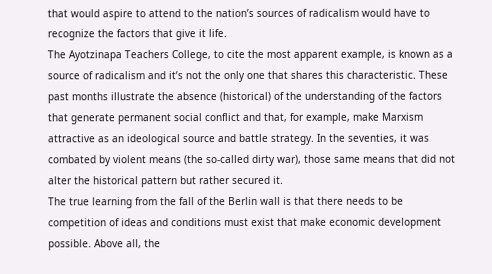that would aspire to attend to the nation’s sources of radicalism would have to recognize the factors that give it life.
The Ayotzinapa Teachers College, to cite the most apparent example, is known as a source of radicalism and it’s not the only one that shares this characteristic. These past months illustrate the absence (historical) of the understanding of the factors that generate permanent social conflict and that, for example, make Marxism attractive as an ideological source and battle strategy. In the seventies, it was combated by violent means (the so-called dirty war), those same means that did not alter the historical pattern but rather secured it.
The true learning from the fall of the Berlin wall is that there needs to be competition of ideas and conditions must exist that make economic development possible. Above all, the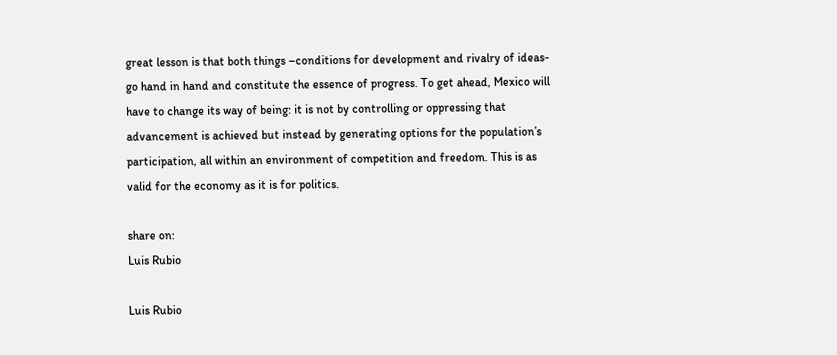great lesson is that both things –conditions for development and rivalry of ideas- go hand in hand and constitute the essence of progress. To get ahead, Mexico will have to change its way of being: it is not by controlling or oppressing that advancement is achieved but instead by generating options for the population’s participation, all within an environment of competition and freedom. This is as valid for the economy as it is for politics.

share on:
Luis Rubio

Luis Rubio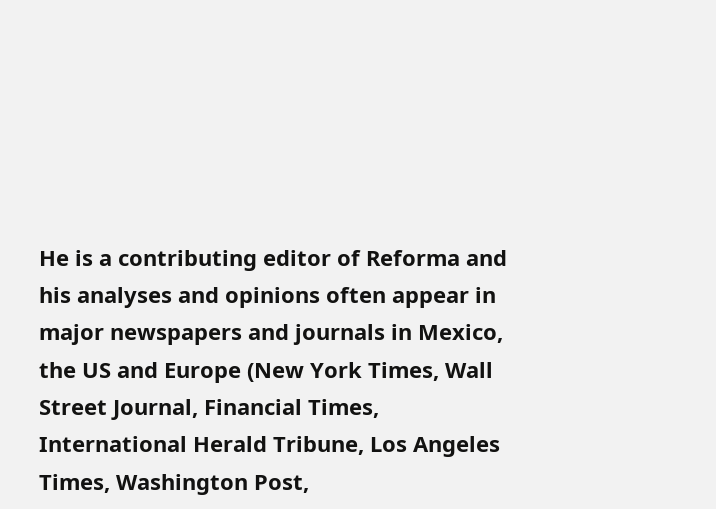He is a contributing editor of Reforma and his analyses and opinions often appear in major newspapers and journals in Mexico, the US and Europe (New York Times, Wall Street Journal, Financial Times, International Herald Tribune, Los Angeles Times, Washington Post,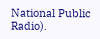National Public Radio).